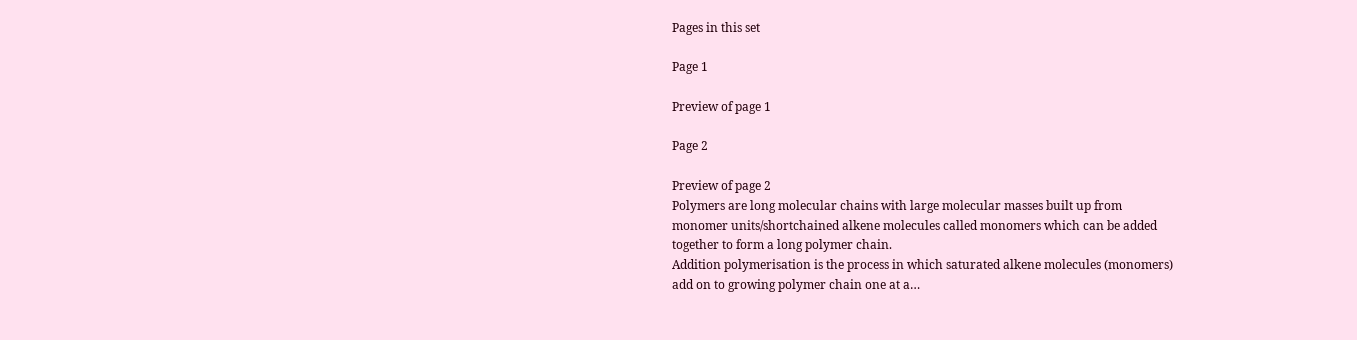Pages in this set

Page 1

Preview of page 1

Page 2

Preview of page 2
Polymers are long molecular chains with large molecular masses built up from
monomer units/shortchained alkene molecules called monomers which can be added
together to form a long polymer chain.
Addition polymerisation is the process in which saturated alkene molecules (monomers)
add on to growing polymer chain one at a…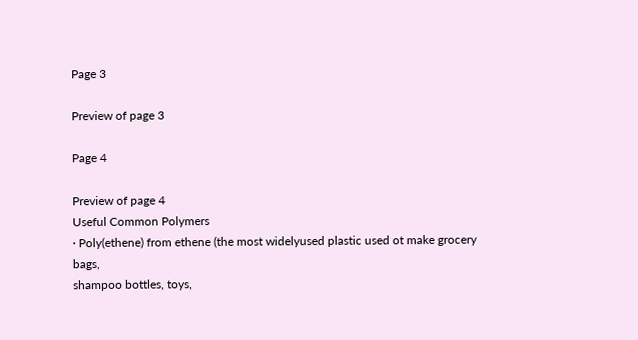Page 3

Preview of page 3

Page 4

Preview of page 4
Useful Common Polymers
· Poly(ethene) from ethene (the most widelyused plastic used ot make grocery bags,
shampoo bottles, toys,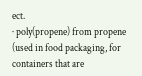ect.
· poly(propene) from propene (used in food packaging, for containers that are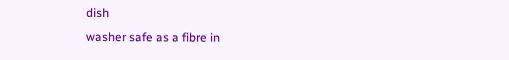dish
washer safe as a fibre in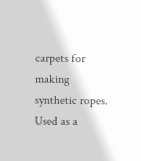carpets for making synthetic ropes. Used as a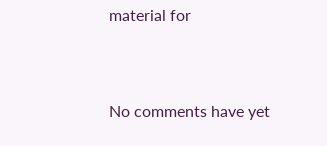material for


No comments have yet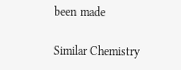been made

Similar Chemistry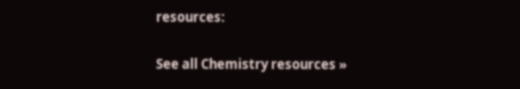resources:

See all Chemistry resources »